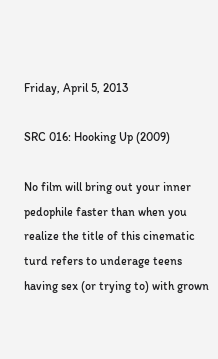Friday, April 5, 2013

SRC 016: Hooking Up (2009)

No film will bring out your inner pedophile faster than when you realize the title of this cinematic turd refers to underage teens having sex (or trying to) with grown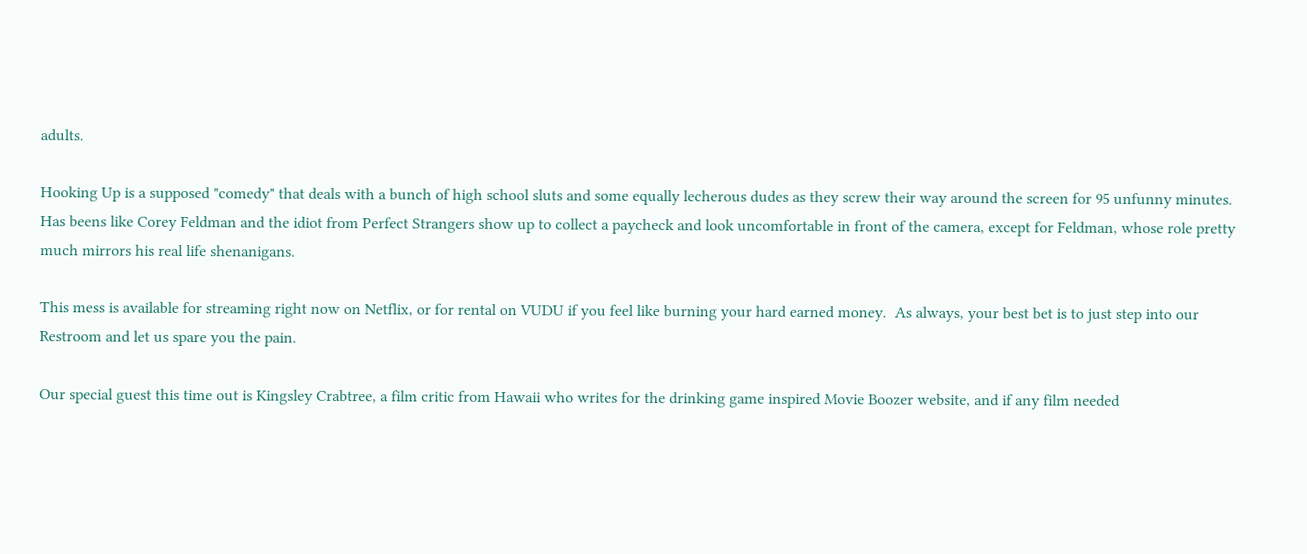adults.

Hooking Up is a supposed "comedy" that deals with a bunch of high school sluts and some equally lecherous dudes as they screw their way around the screen for 95 unfunny minutes.  Has beens like Corey Feldman and the idiot from Perfect Strangers show up to collect a paycheck and look uncomfortable in front of the camera, except for Feldman, whose role pretty much mirrors his real life shenanigans.

This mess is available for streaming right now on Netflix, or for rental on VUDU if you feel like burning your hard earned money.  As always, your best bet is to just step into our Restroom and let us spare you the pain.

Our special guest this time out is Kingsley Crabtree, a film critic from Hawaii who writes for the drinking game inspired Movie Boozer website, and if any film needed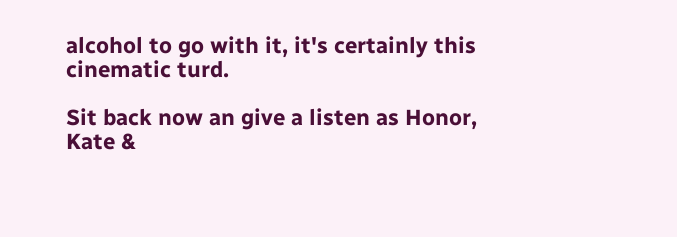alcohol to go with it, it's certainly this cinematic turd.

Sit back now an give a listen as Honor, Kate &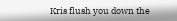Kris flush you down the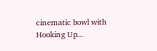cinematic bowl with Hooking Up...